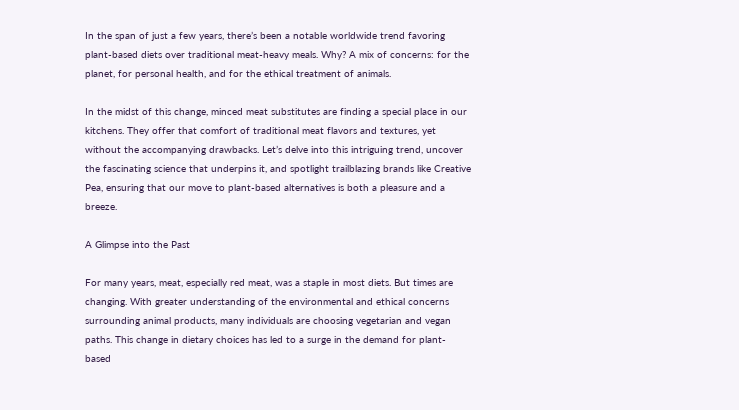In the span of just a few years, there’s been a notable worldwide trend favoring plant-based diets over traditional meat-heavy meals. Why? A mix of concerns: for the planet, for personal health, and for the ethical treatment of animals.

In the midst of this change, minced meat substitutes are finding a special place in our kitchens. They offer that comfort of traditional meat flavors and textures, yet without the accompanying drawbacks. Let’s delve into this intriguing trend, uncover the fascinating science that underpins it, and spotlight trailblazing brands like Creative Pea, ensuring that our move to plant-based alternatives is both a pleasure and a breeze.

A Glimpse into the Past

For many years, meat, especially red meat, was a staple in most diets. But times are changing. With greater understanding of the environmental and ethical concerns surrounding animal products, many individuals are choosing vegetarian and vegan paths. This change in dietary choices has led to a surge in the demand for plant-based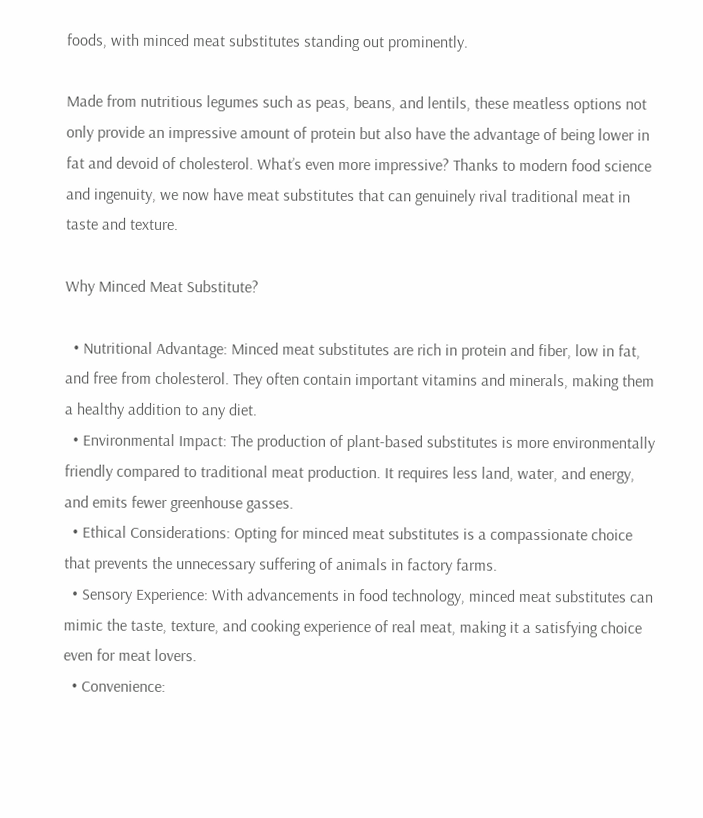foods, with minced meat substitutes standing out prominently.

Made from nutritious legumes such as peas, beans, and lentils, these meatless options not only provide an impressive amount of protein but also have the advantage of being lower in fat and devoid of cholesterol. What’s even more impressive? Thanks to modern food science and ingenuity, we now have meat substitutes that can genuinely rival traditional meat in taste and texture.

Why Minced Meat Substitute?

  • Nutritional Advantage: Minced meat substitutes are rich in protein and fiber, low in fat, and free from cholesterol. They often contain important vitamins and minerals, making them a healthy addition to any diet.
  • Environmental Impact: The production of plant-based substitutes is more environmentally friendly compared to traditional meat production. It requires less land, water, and energy, and emits fewer greenhouse gasses.
  • Ethical Considerations: Opting for minced meat substitutes is a compassionate choice that prevents the unnecessary suffering of animals in factory farms.
  • Sensory Experience: With advancements in food technology, minced meat substitutes can mimic the taste, texture, and cooking experience of real meat, making it a satisfying choice even for meat lovers.
  • Convenience: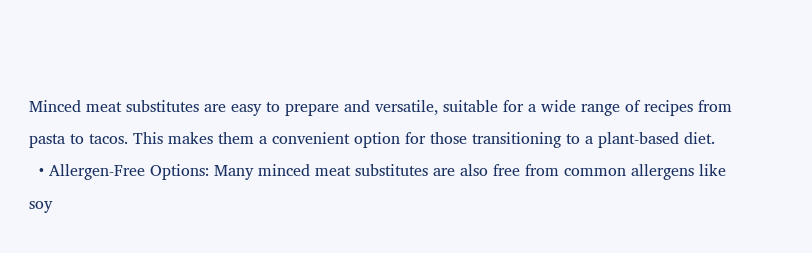Minced meat substitutes are easy to prepare and versatile, suitable for a wide range of recipes from pasta to tacos. This makes them a convenient option for those transitioning to a plant-based diet.
  • Allergen-Free Options: Many minced meat substitutes are also free from common allergens like soy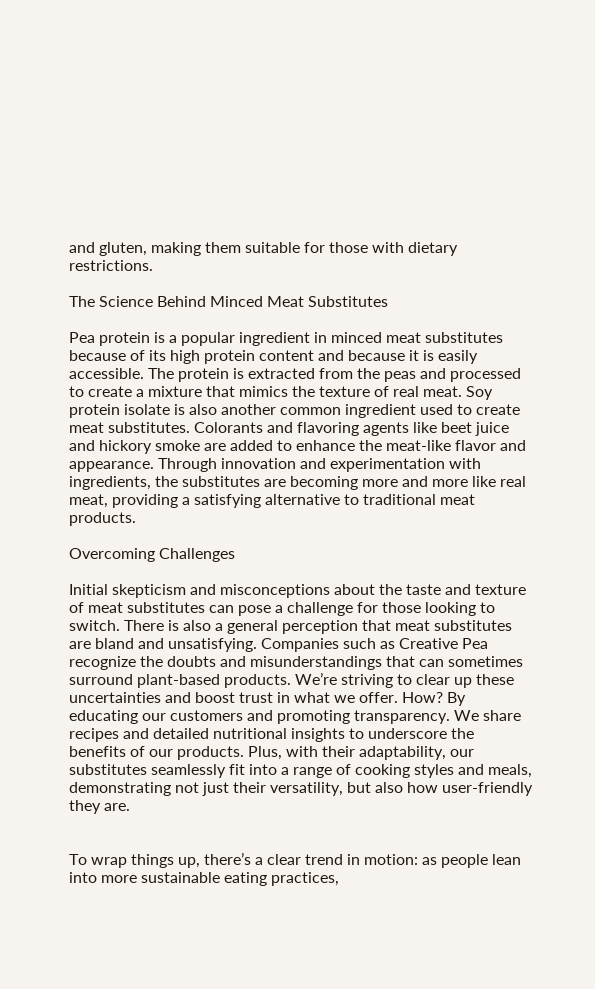and gluten, making them suitable for those with dietary restrictions.

The Science Behind Minced Meat Substitutes

Pea protein is a popular ingredient in minced meat substitutes because of its high protein content and because it is easily accessible. The protein is extracted from the peas and processed to create a mixture that mimics the texture of real meat. Soy protein isolate is also another common ingredient used to create meat substitutes. Colorants and flavoring agents like beet juice and hickory smoke are added to enhance the meat-like flavor and appearance. Through innovation and experimentation with ingredients, the substitutes are becoming more and more like real meat, providing a satisfying alternative to traditional meat products.

Overcoming Challenges

Initial skepticism and misconceptions about the taste and texture of meat substitutes can pose a challenge for those looking to switch. There is also a general perception that meat substitutes are bland and unsatisfying. Companies such as Creative Pea recognize the doubts and misunderstandings that can sometimes surround plant-based products. We’re striving to clear up these uncertainties and boost trust in what we offer. How? By educating our customers and promoting transparency. We share recipes and detailed nutritional insights to underscore the benefits of our products. Plus, with their adaptability, our substitutes seamlessly fit into a range of cooking styles and meals, demonstrating not just their versatility, but also how user-friendly they are.


To wrap things up, there’s a clear trend in motion: as people lean into more sustainable eating practices,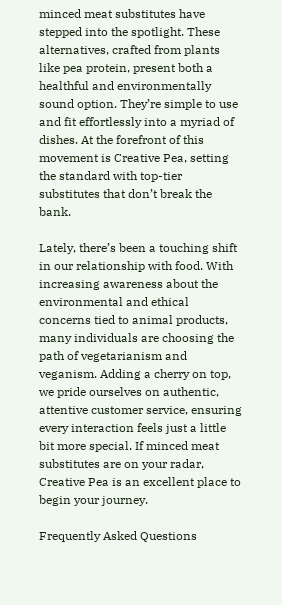minced meat substitutes have stepped into the spotlight. These alternatives, crafted from plants like pea protein, present both a healthful and environmentally sound option. They’re simple to use and fit effortlessly into a myriad of dishes. At the forefront of this movement is Creative Pea, setting the standard with top-tier substitutes that don’t break the bank.

Lately, there’s been a touching shift in our relationship with food. With increasing awareness about the environmental and ethical concerns tied to animal products, many individuals are choosing the path of vegetarianism and veganism. Adding a cherry on top, we pride ourselves on authentic, attentive customer service, ensuring every interaction feels just a little bit more special. If minced meat substitutes are on your radar, Creative Pea is an excellent place to begin your journey.

Frequently Asked Questions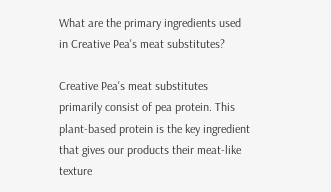What are the primary ingredients used in Creative Pea's meat substitutes?

Creative Pea's meat substitutes primarily consist of pea protein. This plant-based protein is the key ingredient that gives our products their meat-like texture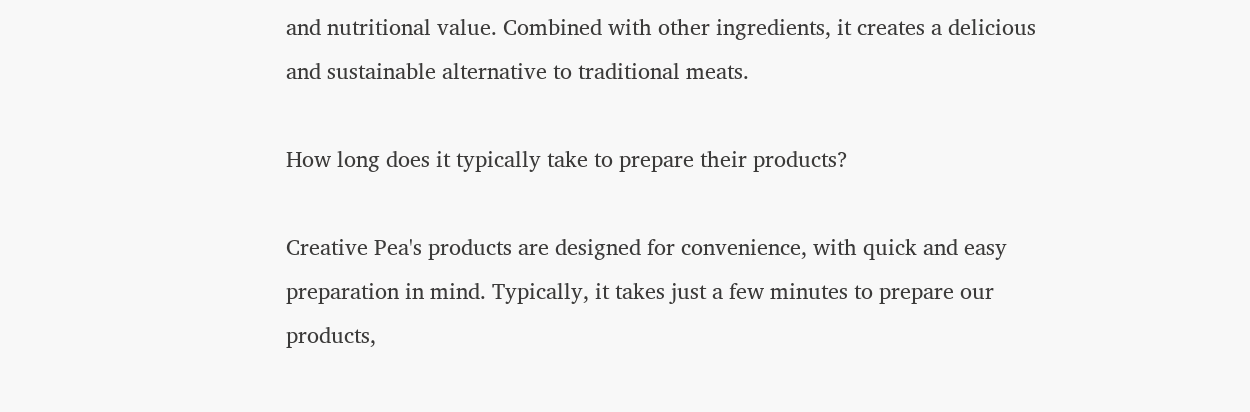and nutritional value. Combined with other ingredients, it creates a delicious and sustainable alternative to traditional meats.

How long does it typically take to prepare their products?

Creative Pea's products are designed for convenience, with quick and easy preparation in mind. Typically, it takes just a few minutes to prepare our products,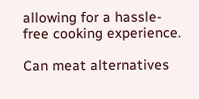allowing for a hassle-free cooking experience.

Can meat alternatives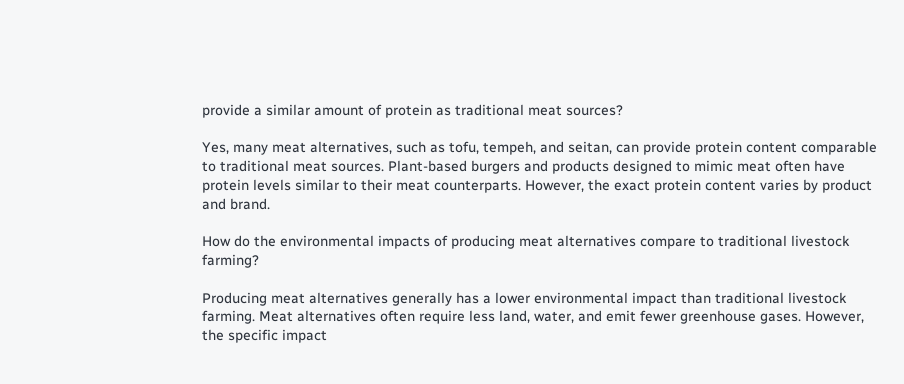provide a similar amount of protein as traditional meat sources?

Yes, many meat alternatives, such as tofu, tempeh, and seitan, can provide protein content comparable to traditional meat sources. Plant-based burgers and products designed to mimic meat often have protein levels similar to their meat counterparts. However, the exact protein content varies by product and brand.

How do the environmental impacts of producing meat alternatives compare to traditional livestock farming?

Producing meat alternatives generally has a lower environmental impact than traditional livestock farming. Meat alternatives often require less land, water, and emit fewer greenhouse gases. However, the specific impact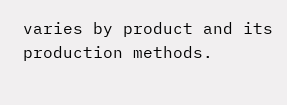varies by product and its production methods.